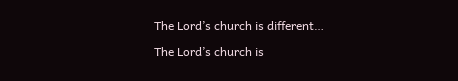The Lord’s church is different…

The Lord’s church is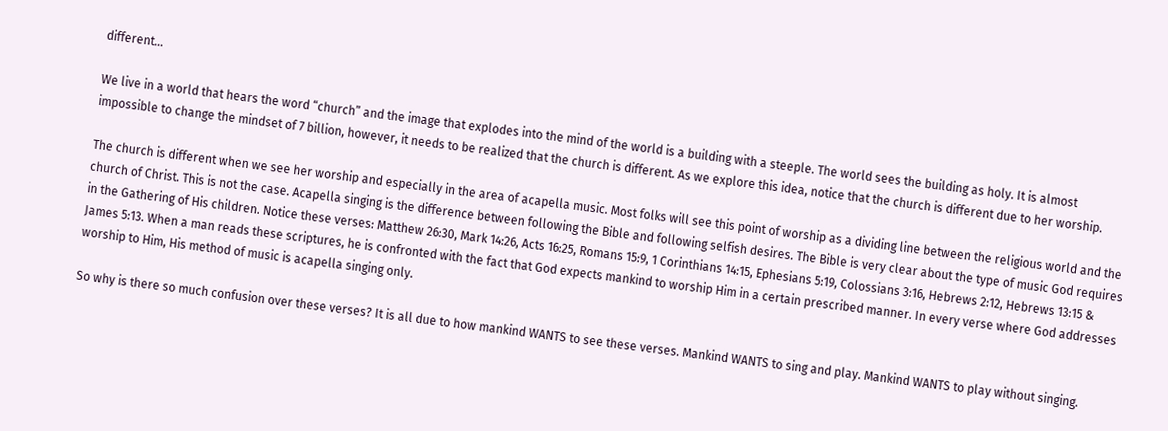different…

We live in a world that hears the word “church” and the image that explodes into the mind of the world is a building with a steeple. The world sees the building as holy. It is almost impossible to change the mindset of 7 billion, however, it needs to be realized that the church is different. As we explore this idea, notice that the church is different due to her worship.

The church is different when we see her worship and especially in the area of acapella music. Most folks will see this point of worship as a dividing line between the religious world and the church of Christ. This is not the case. Acapella singing is the difference between following the Bible and following selfish desires. The Bible is very clear about the type of music God requires in the Gathering of His children. Notice these verses: Matthew 26:30, Mark 14:26, Acts 16:25, Romans 15:9, 1 Corinthians 14:15, Ephesians 5:19, Colossians 3:16, Hebrews 2:12, Hebrews 13:15 & James 5:13. When a man reads these scriptures, he is confronted with the fact that God expects mankind to worship Him in a certain prescribed manner. In every verse where God addresses worship to Him, His method of music is acapella singing only.

So why is there so much confusion over these verses? It is all due to how mankind WANTS to see these verses. Mankind WANTS to sing and play. Mankind WANTS to play without singing.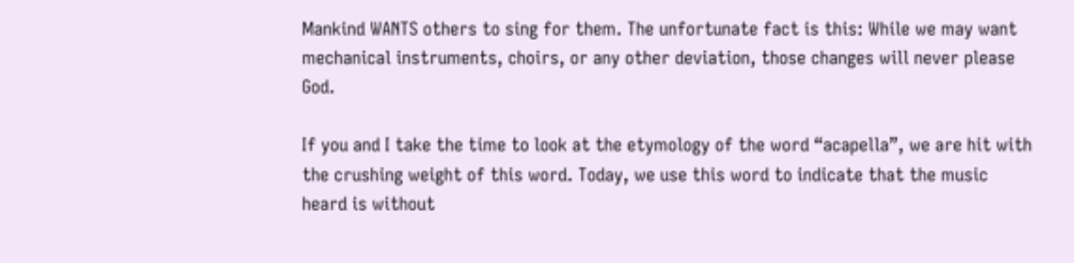Mankind WANTS others to sing for them. The unfortunate fact is this: While we may want mechanical instruments, choirs, or any other deviation, those changes will never please God.

If you and I take the time to look at the etymology of the word “acapella”, we are hit with the crushing weight of this word. Today, we use this word to indicate that the music heard is without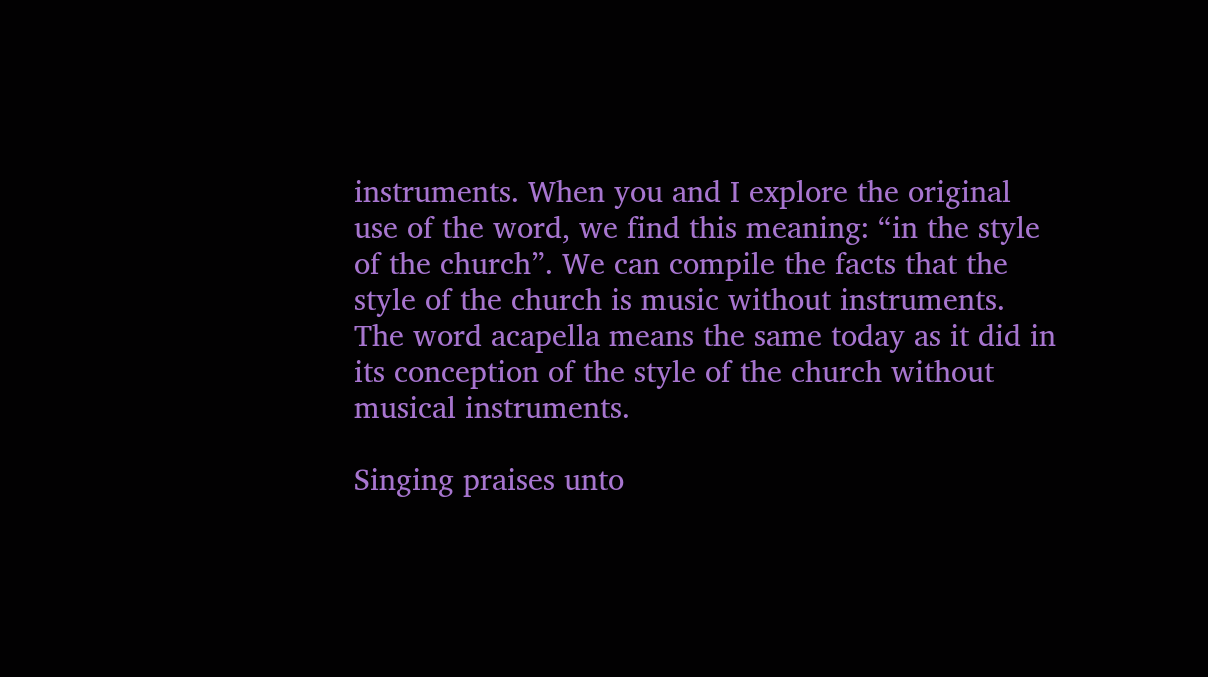instruments. When you and I explore the original use of the word, we find this meaning: “in the style of the church”. We can compile the facts that the style of the church is music without instruments. The word acapella means the same today as it did in its conception of the style of the church without musical instruments.

Singing praises unto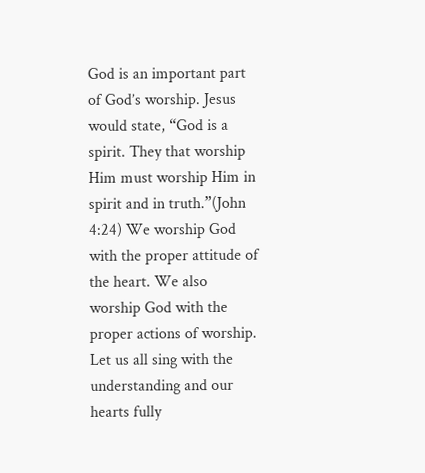God is an important part of God’s worship. Jesus would state, “God is a spirit. They that worship Him must worship Him in spirit and in truth.”(John 4:24) We worship God with the proper attitude of the heart. We also worship God with the proper actions of worship. Let us all sing with the understanding and our hearts fully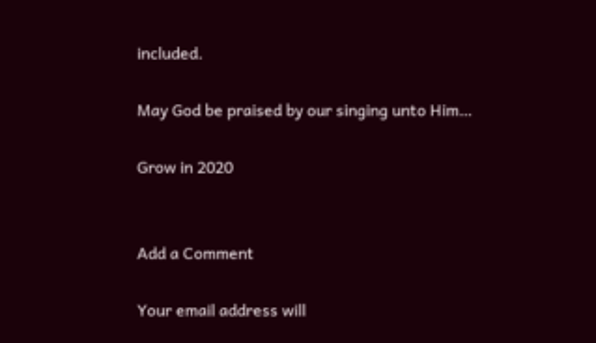included.

May God be praised by our singing unto Him…

Grow in 2020


Add a Comment

Your email address will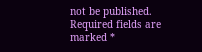not be published. Required fields are marked *